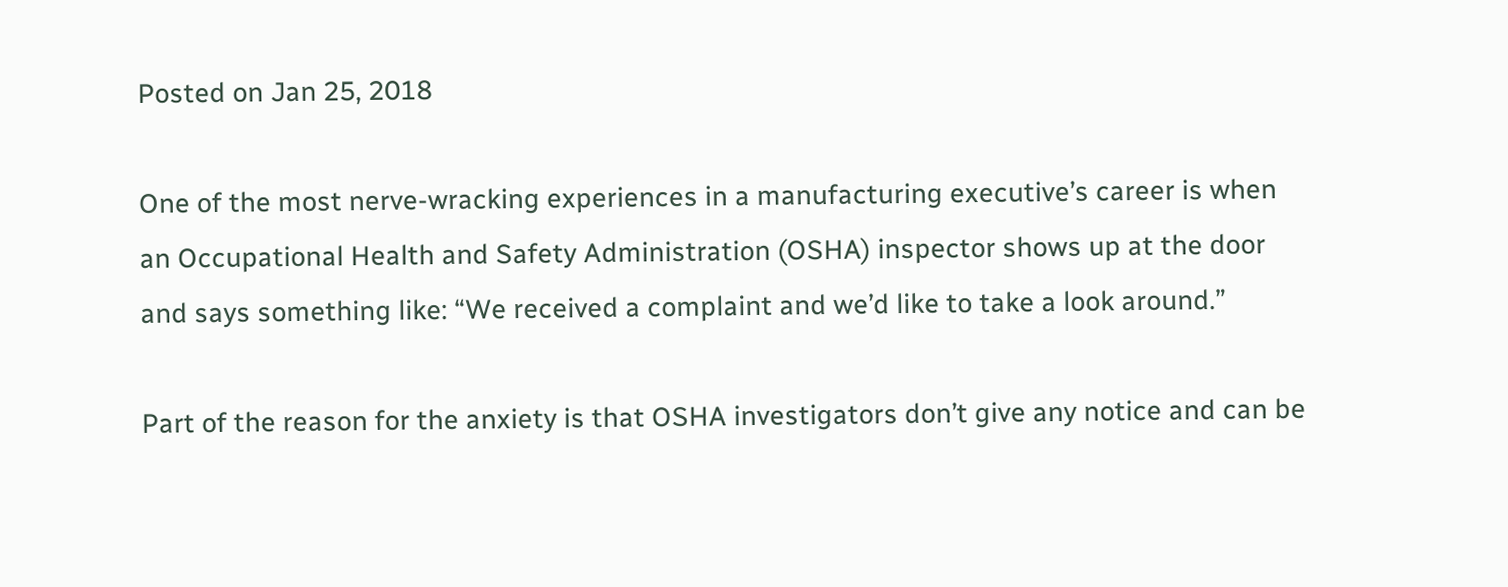Posted on Jan 25, 2018

One of the most nerve-wracking experiences in a manufacturing executive’s career is when an Occupational Health and Safety Administration (OSHA) inspector shows up at the door and says something like: “We received a complaint and we’d like to take a look around.”

Part of the reason for the anxiety is that OSHA investigators don’t give any notice and can be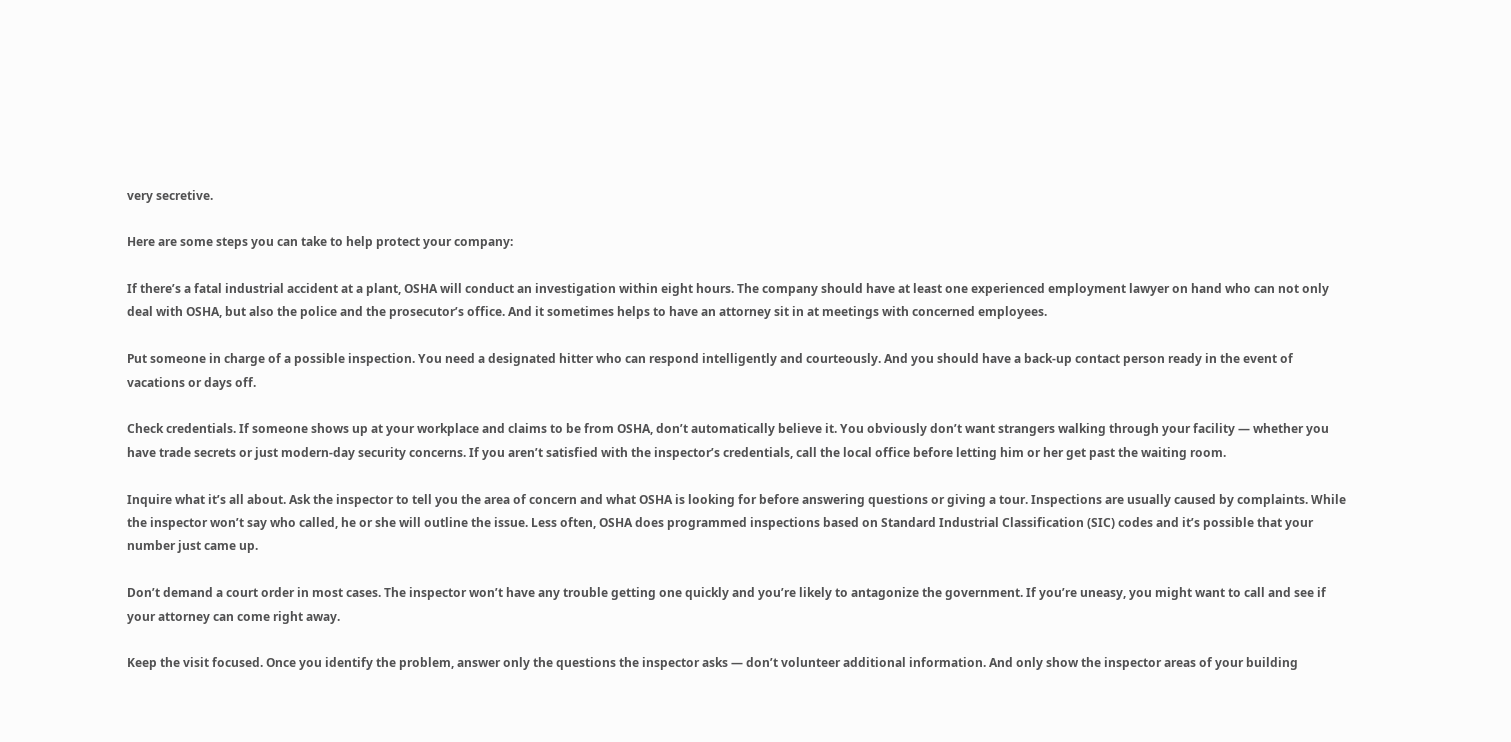very secretive.

Here are some steps you can take to help protect your company:

If there’s a fatal industrial accident at a plant, OSHA will conduct an investigation within eight hours. The company should have at least one experienced employment lawyer on hand who can not only deal with OSHA, but also the police and the prosecutor’s office. And it sometimes helps to have an attorney sit in at meetings with concerned employees.

Put someone in charge of a possible inspection. You need a designated hitter who can respond intelligently and courteously. And you should have a back-up contact person ready in the event of vacations or days off.

Check credentials. If someone shows up at your workplace and claims to be from OSHA, don’t automatically believe it. You obviously don’t want strangers walking through your facility — whether you have trade secrets or just modern-day security concerns. If you aren’t satisfied with the inspector’s credentials, call the local office before letting him or her get past the waiting room.

Inquire what it’s all about. Ask the inspector to tell you the area of concern and what OSHA is looking for before answering questions or giving a tour. Inspections are usually caused by complaints. While the inspector won’t say who called, he or she will outline the issue. Less often, OSHA does programmed inspections based on Standard Industrial Classification (SIC) codes and it’s possible that your number just came up.

Don’t demand a court order in most cases. The inspector won’t have any trouble getting one quickly and you’re likely to antagonize the government. If you’re uneasy, you might want to call and see if your attorney can come right away.

Keep the visit focused. Once you identify the problem, answer only the questions the inspector asks — don’t volunteer additional information. And only show the inspector areas of your building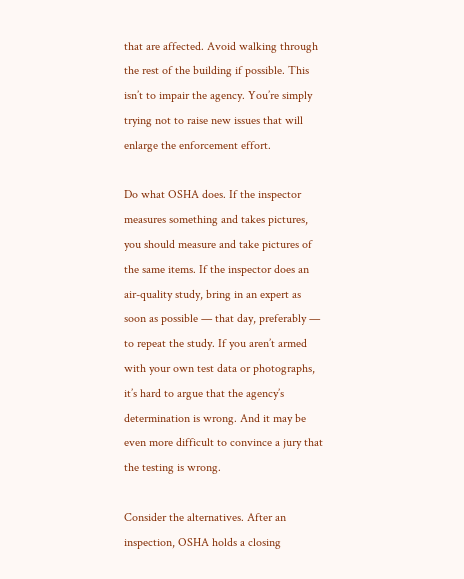that are affected. Avoid walking through the rest of the building if possible. This isn’t to impair the agency. You’re simply trying not to raise new issues that will enlarge the enforcement effort.

Do what OSHA does. If the inspector measures something and takes pictures, you should measure and take pictures of the same items. If the inspector does an air-quality study, bring in an expert as soon as possible — that day, preferably — to repeat the study. If you aren’t armed with your own test data or photographs, it’s hard to argue that the agency’s determination is wrong. And it may be even more difficult to convince a jury that the testing is wrong.

Consider the alternatives. After an inspection, OSHA holds a closing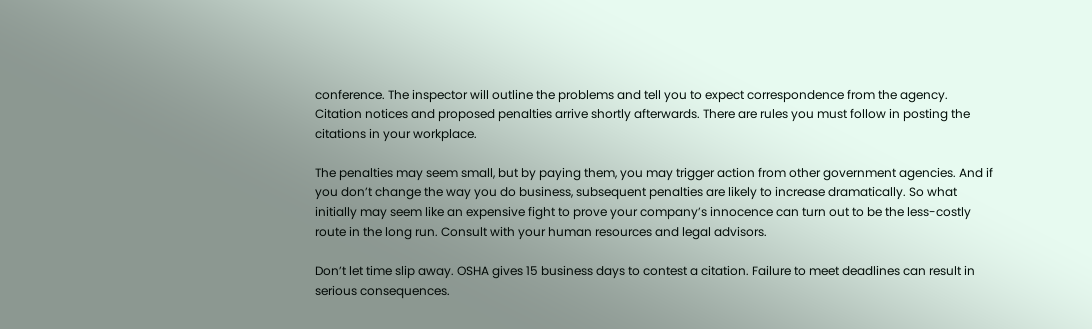conference. The inspector will outline the problems and tell you to expect correspondence from the agency. Citation notices and proposed penalties arrive shortly afterwards. There are rules you must follow in posting the citations in your workplace.

The penalties may seem small, but by paying them, you may trigger action from other government agencies. And if you don’t change the way you do business, subsequent penalties are likely to increase dramatically. So what initially may seem like an expensive fight to prove your company’s innocence can turn out to be the less-costly route in the long run. Consult with your human resources and legal advisors.

Don’t let time slip away. OSHA gives 15 business days to contest a citation. Failure to meet deadlines can result in serious consequences.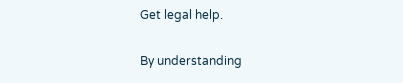Get legal help.

By understanding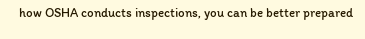how OSHA conducts inspections, you can be better prepared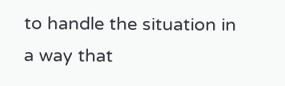to handle the situation in a way that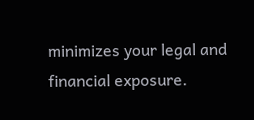minimizes your legal and financial exposure.